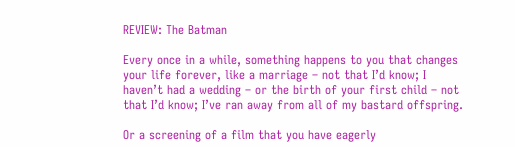REVIEW: The Batman

Every once in a while, something happens to you that changes your life forever, like a marriage – not that I’d know; I haven’t had a wedding – or the birth of your first child – not that I’d know; I’ve ran away from all of my bastard offspring.

Or a screening of a film that you have eagerly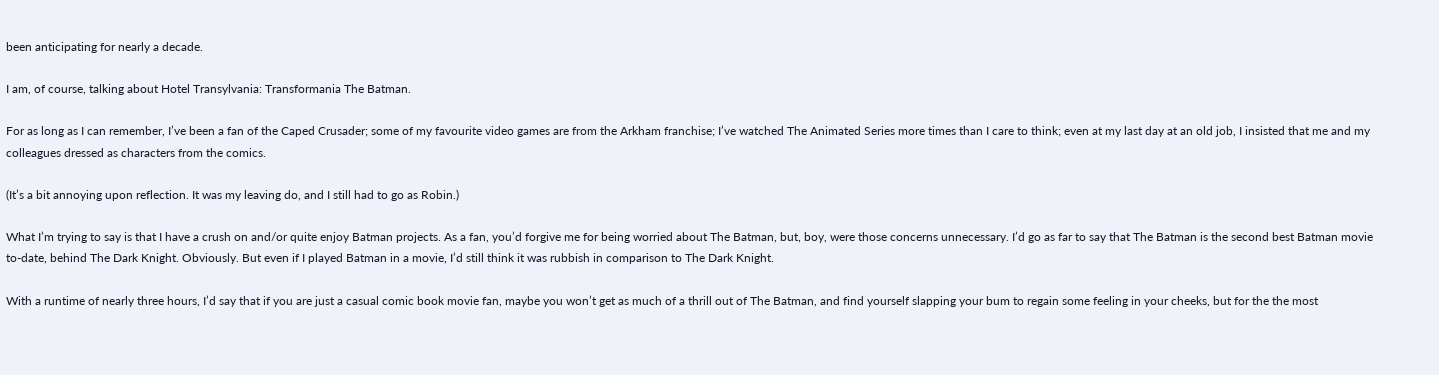been anticipating for nearly a decade.

I am, of course, talking about Hotel Transylvania: Transformania The Batman.

For as long as I can remember, I’ve been a fan of the Caped Crusader; some of my favourite video games are from the Arkham franchise; I’ve watched The Animated Series more times than I care to think; even at my last day at an old job, I insisted that me and my colleagues dressed as characters from the comics.

(It’s a bit annoying upon reflection. It was my leaving do, and I still had to go as Robin.)

What I’m trying to say is that I have a crush on and/or quite enjoy Batman projects. As a fan, you’d forgive me for being worried about The Batman, but, boy, were those concerns unnecessary. I’d go as far to say that The Batman is the second best Batman movie to-date, behind The Dark Knight. Obviously. But even if I played Batman in a movie, I’d still think it was rubbish in comparison to The Dark Knight.

With a runtime of nearly three hours, I’d say that if you are just a casual comic book movie fan, maybe you won’t get as much of a thrill out of The Batman, and find yourself slapping your bum to regain some feeling in your cheeks, but for the the most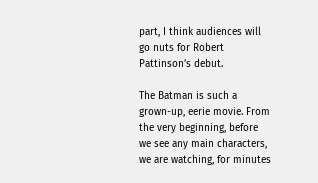part, I think audiences will go nuts for Robert Pattinson’s debut.

The Batman is such a grown-up, eerie movie. From the very beginning, before we see any main characters, we are watching, for minutes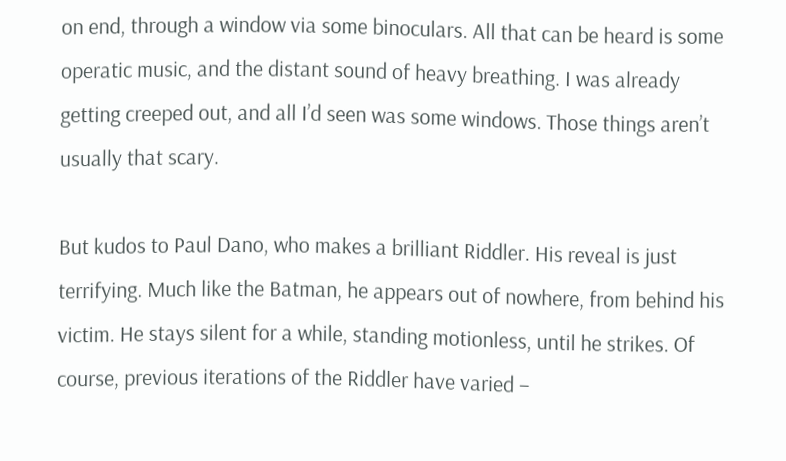on end, through a window via some binoculars. All that can be heard is some operatic music, and the distant sound of heavy breathing. I was already getting creeped out, and all I’d seen was some windows. Those things aren’t usually that scary.

But kudos to Paul Dano, who makes a brilliant Riddler. His reveal is just terrifying. Much like the Batman, he appears out of nowhere, from behind his victim. He stays silent for a while, standing motionless, until he strikes. Of course, previous iterations of the Riddler have varied –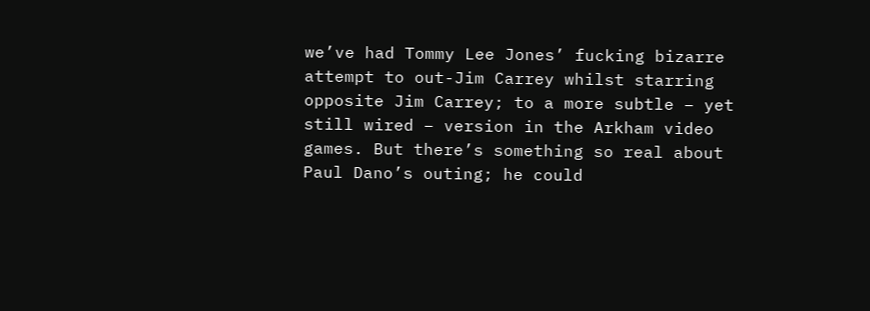we’ve had Tommy Lee Jones’ fucking bizarre attempt to out-Jim Carrey whilst starring opposite Jim Carrey; to a more subtle – yet still wired – version in the Arkham video games. But there’s something so real about Paul Dano’s outing; he could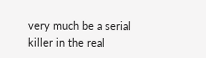very much be a serial killer in the real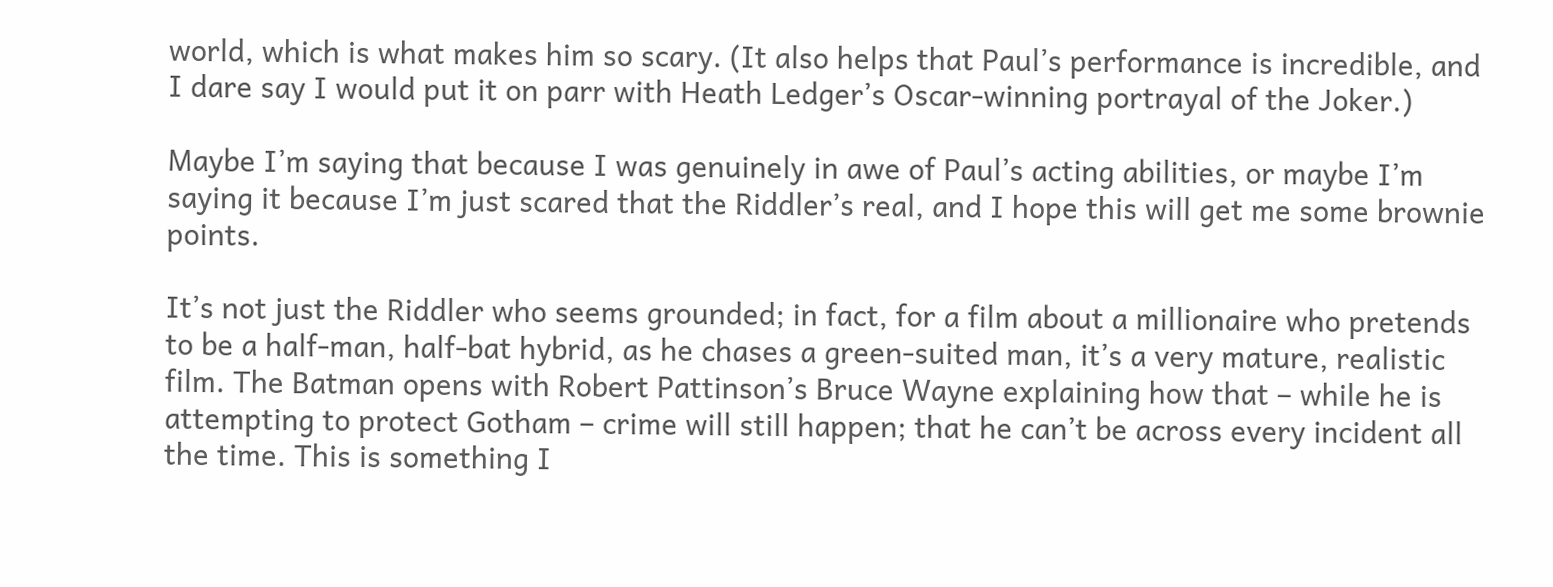world, which is what makes him so scary. (It also helps that Paul’s performance is incredible, and I dare say I would put it on parr with Heath Ledger’s Oscar-winning portrayal of the Joker.)

Maybe I’m saying that because I was genuinely in awe of Paul’s acting abilities, or maybe I’m saying it because I’m just scared that the Riddler’s real, and I hope this will get me some brownie points.

It’s not just the Riddler who seems grounded; in fact, for a film about a millionaire who pretends to be a half-man, half-bat hybrid, as he chases a green-suited man, it’s a very mature, realistic film. The Batman opens with Robert Pattinson’s Bruce Wayne explaining how that – while he is attempting to protect Gotham – crime will still happen; that he can’t be across every incident all the time. This is something I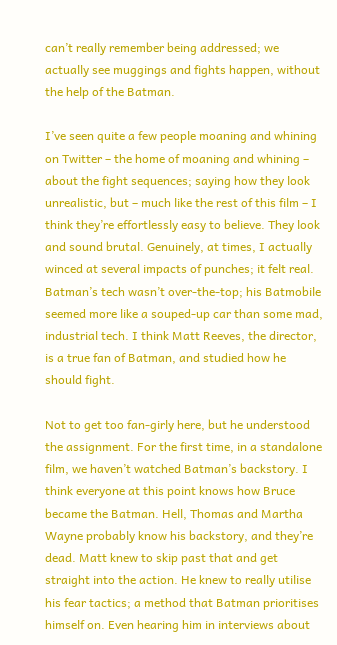can’t really remember being addressed; we actually see muggings and fights happen, without the help of the Batman.

I’ve seen quite a few people moaning and whining on Twitter – the home of moaning and whining – about the fight sequences; saying how they look unrealistic, but – much like the rest of this film – I think they’re effortlessly easy to believe. They look and sound brutal. Genuinely, at times, I actually winced at several impacts of punches; it felt real. Batman’s tech wasn’t over-the-top; his Batmobile seemed more like a souped-up car than some mad, industrial tech. I think Matt Reeves, the director, is a true fan of Batman, and studied how he should fight.

Not to get too fan-girly here, but he understood the assignment. For the first time, in a standalone film, we haven’t watched Batman’s backstory. I think everyone at this point knows how Bruce became the Batman. Hell, Thomas and Martha Wayne probably know his backstory, and they’re dead. Matt knew to skip past that and get straight into the action. He knew to really utilise his fear tactics; a method that Batman prioritises himself on. Even hearing him in interviews about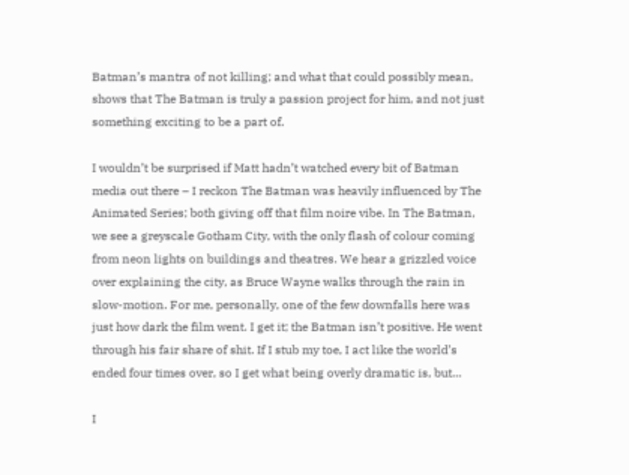Batman’s mantra of not killing; and what that could possibly mean, shows that The Batman is truly a passion project for him, and not just something exciting to be a part of.

I wouldn’t be surprised if Matt hadn’t watched every bit of Batman media out there – I reckon The Batman was heavily influenced by The Animated Series; both giving off that film noire vibe. In The Batman, we see a greyscale Gotham City, with the only flash of colour coming from neon lights on buildings and theatres. We hear a grizzled voice over explaining the city, as Bruce Wayne walks through the rain in slow-motion. For me, personally, one of the few downfalls here was just how dark the film went. I get it; the Batman isn’t positive. He went through his fair share of shit. If I stub my toe, I act like the world’s ended four times over, so I get what being overly dramatic is, but…

I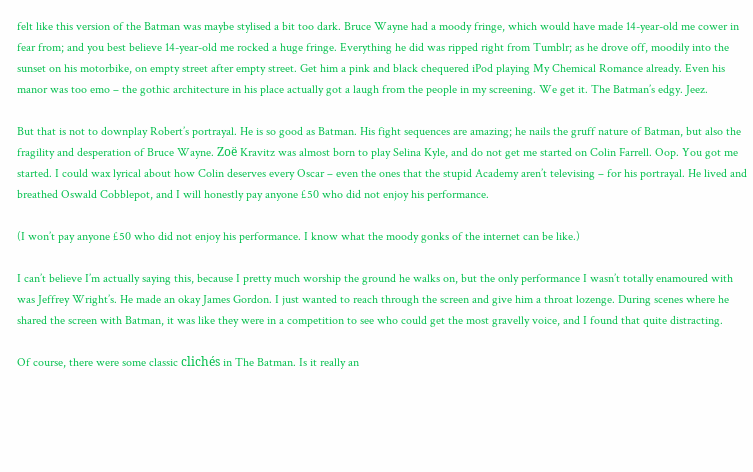felt like this version of the Batman was maybe stylised a bit too dark. Bruce Wayne had a moody fringe, which would have made 14-year-old me cower in fear from; and you best believe 14-year-old me rocked a huge fringe. Everything he did was ripped right from Tumblr; as he drove off, moodily into the sunset on his motorbike, on empty street after empty street. Get him a pink and black chequered iPod playing My Chemical Romance already. Even his manor was too emo – the gothic architecture in his place actually got a laugh from the people in my screening. We get it. The Batman’s edgy. Jeez.

But that is not to downplay Robert’s portrayal. He is so good as Batman. His fight sequences are amazing; he nails the gruff nature of Batman, but also the fragility and desperation of Bruce Wayne. Zoë Kravitz was almost born to play Selina Kyle, and do not get me started on Colin Farrell. Oop. You got me started. I could wax lyrical about how Colin deserves every Oscar – even the ones that the stupid Academy aren’t televising – for his portrayal. He lived and breathed Oswald Cobblepot, and I will honestly pay anyone £50 who did not enjoy his performance.

(I won’t pay anyone £50 who did not enjoy his performance. I know what the moody gonks of the internet can be like.)

I can’t believe I’m actually saying this, because I pretty much worship the ground he walks on, but the only performance I wasn’t totally enamoured with was Jeffrey Wright’s. He made an okay James Gordon. I just wanted to reach through the screen and give him a throat lozenge. During scenes where he shared the screen with Batman, it was like they were in a competition to see who could get the most gravelly voice, and I found that quite distracting.

Of course, there were some classic clichés in The Batman. Is it really an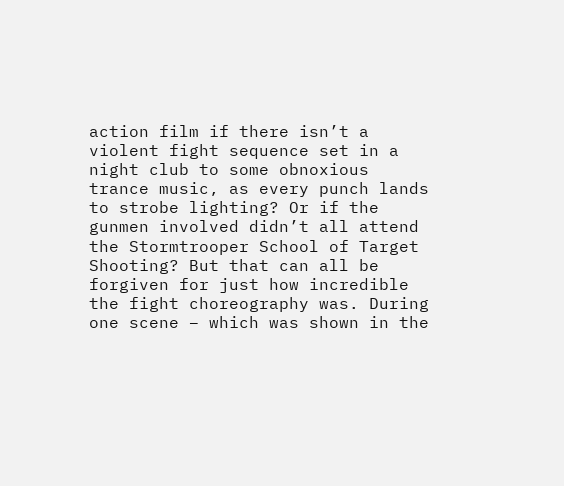action film if there isn’t a violent fight sequence set in a night club to some obnoxious trance music, as every punch lands to strobe lighting? Or if the gunmen involved didn’t all attend the Stormtrooper School of Target Shooting? But that can all be forgiven for just how incredible the fight choreography was. During one scene – which was shown in the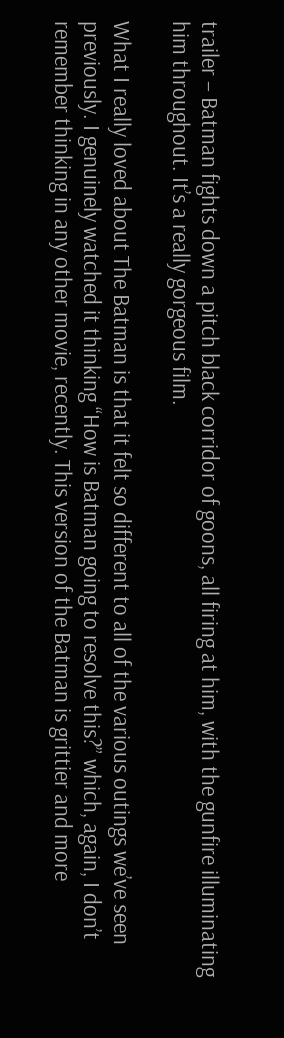trailer – Batman fights down a pitch black corridor of goons, all firing at him, with the gunfire illuminating him throughout. It’s a really gorgeous film.

What I really loved about The Batman is that it felt so different to all of the various outings we’ve seen previously. I genuinely watched it thinking “How is Batman going to resolve this?” which, again, I don’t remember thinking in any other movie, recently. This version of the Batman is grittier and more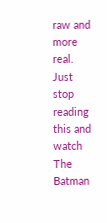raw and more real. Just stop reading this and watch The Batman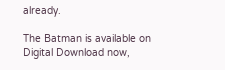already.

The Batman is available on Digital Download now,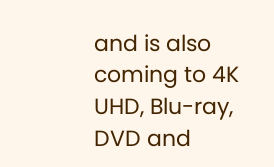and is also coming to 4K UHD, Blu-ray, DVD and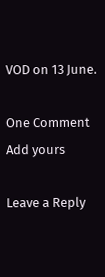VOD on 13 June.

One Comment Add yours

Leave a Reply